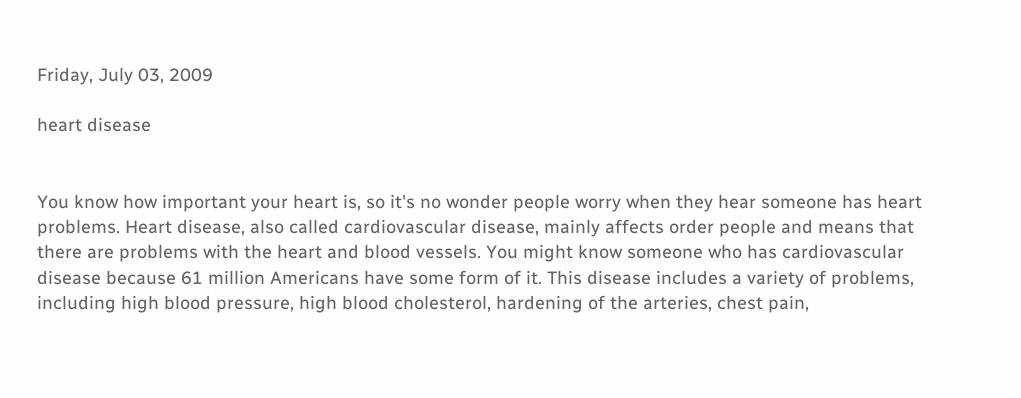Friday, July 03, 2009

heart disease


You know how important your heart is, so it's no wonder people worry when they hear someone has heart problems. Heart disease, also called cardiovascular disease, mainly affects order people and means that there are problems with the heart and blood vessels. You might know someone who has cardiovascular disease because 61 million Americans have some form of it. This disease includes a variety of problems, including high blood pressure, high blood cholesterol, hardening of the arteries, chest pain,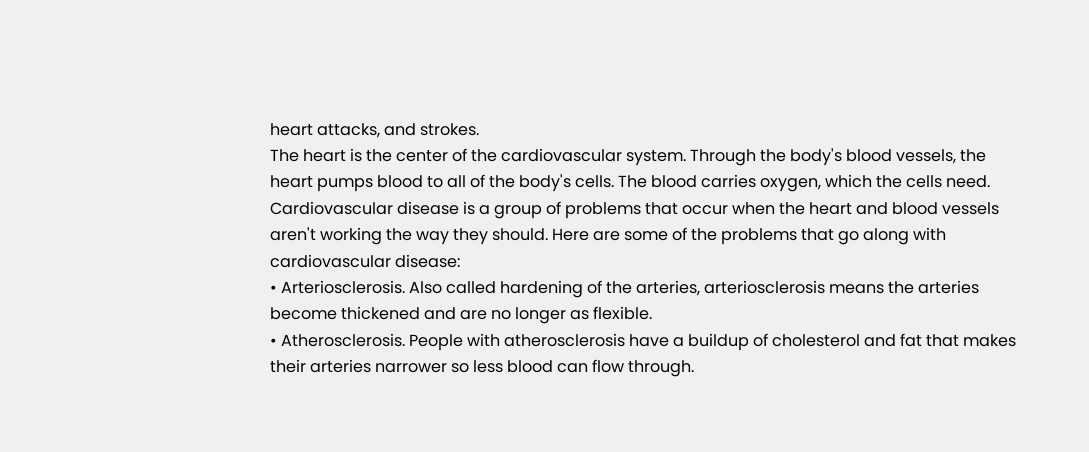heart attacks, and strokes.
The heart is the center of the cardiovascular system. Through the body's blood vessels, the heart pumps blood to all of the body's cells. The blood carries oxygen, which the cells need. Cardiovascular disease is a group of problems that occur when the heart and blood vessels aren't working the way they should. Here are some of the problems that go along with cardiovascular disease:
• Arteriosclerosis. Also called hardening of the arteries, arteriosclerosis means the arteries become thickened and are no longer as flexible.
• Atherosclerosis. People with atherosclerosis have a buildup of cholesterol and fat that makes their arteries narrower so less blood can flow through.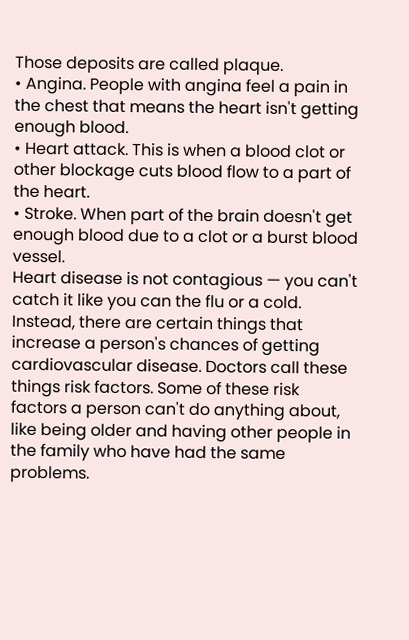Those deposits are called plaque.
• Angina. People with angina feel a pain in the chest that means the heart isn't getting enough blood.
• Heart attack. This is when a blood clot or other blockage cuts blood flow to a part of the heart.
• Stroke. When part of the brain doesn't get enough blood due to a clot or a burst blood vessel.
Heart disease is not contagious — you can't catch it like you can the flu or a cold. Instead, there are certain things that increase a person's chances of getting cardiovascular disease. Doctors call these things risk factors. Some of these risk factors a person can't do anything about, like being older and having other people in the family who have had the same problems.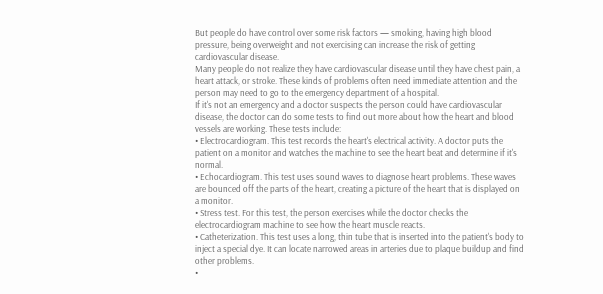But people do have control over some risk factors — smoking, having high blood pressure, being overweight and not exercising can increase the risk of getting cardiovascular disease.
Many people do not realize they have cardiovascular disease until they have chest pain, a heart attack, or stroke. These kinds of problems often need immediate attention and the person may need to go to the emergency department of a hospital.
If it's not an emergency and a doctor suspects the person could have cardiovascular disease, the doctor can do some tests to find out more about how the heart and blood vessels are working. These tests include:
• Electrocardiogram. This test records the heart's electrical activity. A doctor puts the patient on a monitor and watches the machine to see the heart beat and determine if it's normal.
• Echocardiogram. This test uses sound waves to diagnose heart problems. These waves are bounced off the parts of the heart, creating a picture of the heart that is displayed on a monitor.
• Stress test. For this test, the person exercises while the doctor checks the electrocardiogram machine to see how the heart muscle reacts.
• Catheterization. This test uses a long, thin tube that is inserted into the patient's body to inject a special dye. It can locate narrowed areas in arteries due to plaque buildup and find other problems.
•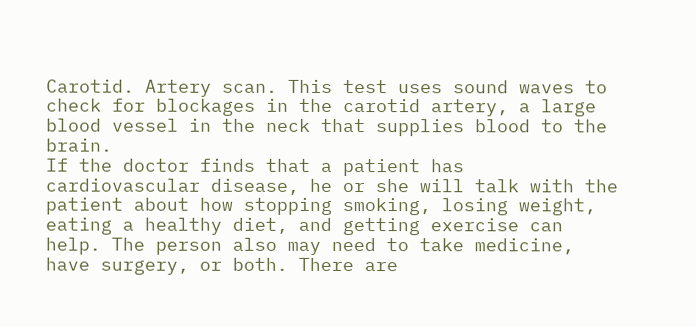Carotid. Artery scan. This test uses sound waves to check for blockages in the carotid artery, a large blood vessel in the neck that supplies blood to the brain.
If the doctor finds that a patient has cardiovascular disease, he or she will talk with the patient about how stopping smoking, losing weight, eating a healthy diet, and getting exercise can help. The person also may need to take medicine, have surgery, or both. There are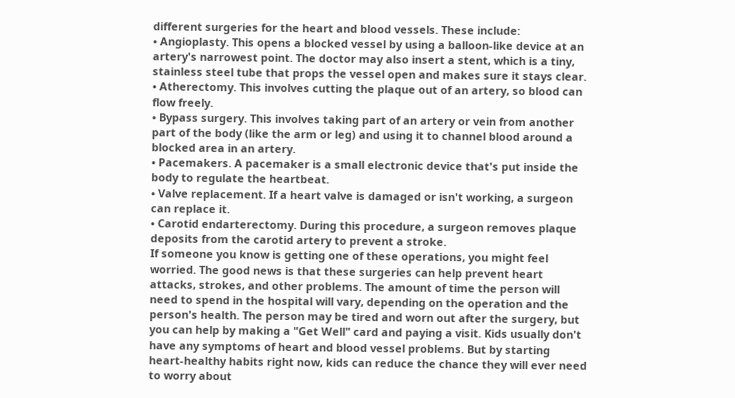different surgeries for the heart and blood vessels. These include:
• Angioplasty. This opens a blocked vessel by using a balloon-like device at an artery's narrowest point. The doctor may also insert a stent, which is a tiny, stainless steel tube that props the vessel open and makes sure it stays clear.
• Atherectomy. This involves cutting the plaque out of an artery, so blood can flow freely.
• Bypass surgery. This involves taking part of an artery or vein from another part of the body (like the arm or leg) and using it to channel blood around a blocked area in an artery.
• Pacemakers. A pacemaker is a small electronic device that's put inside the body to regulate the heartbeat.
• Valve replacement. If a heart valve is damaged or isn't working, a surgeon can replace it.
• Carotid endarterectomy. During this procedure, a surgeon removes plaque deposits from the carotid artery to prevent a stroke.
If someone you know is getting one of these operations, you might feel worried. The good news is that these surgeries can help prevent heart attacks, strokes, and other problems. The amount of time the person will need to spend in the hospital will vary, depending on the operation and the person's health. The person may be tired and worn out after the surgery, but you can help by making a "Get Well" card and paying a visit. Kids usually don't have any symptoms of heart and blood vessel problems. But by starting heart-healthy habits right now, kids can reduce the chance they will ever need to worry about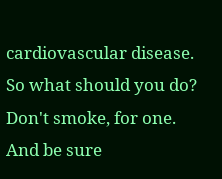cardiovascular disease. So what should you do? Don't smoke, for one. And be sure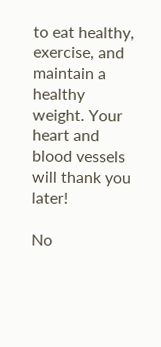to eat healthy, exercise, and maintain a healthy weight. Your heart and blood vessels will thank you later!

No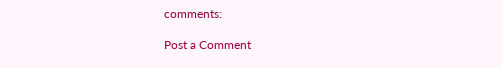comments:

Post a Comment